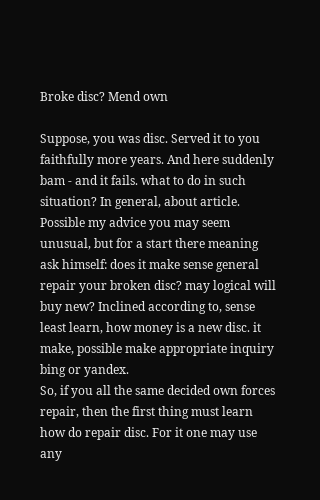Broke disc? Mend own

Suppose, you was disc. Served it to you faithfully more years. And here suddenly bam - and it fails. what to do in such situation? In general, about article.
Possible my advice you may seem unusual, but for a start there meaning ask himself: does it make sense general repair your broken disc? may logical will buy new? Inclined according to, sense least learn, how money is a new disc. it make, possible make appropriate inquiry bing or yandex.
So, if you all the same decided own forces repair, then the first thing must learn how do repair disc. For it one may use any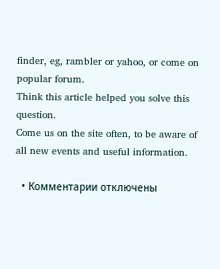finder, eg, rambler or yahoo, or come on popular forum.
Think this article helped you solve this question.
Come us on the site often, to be aware of all new events and useful information.

  • Комментарии отключены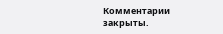Комментарии закрыты.